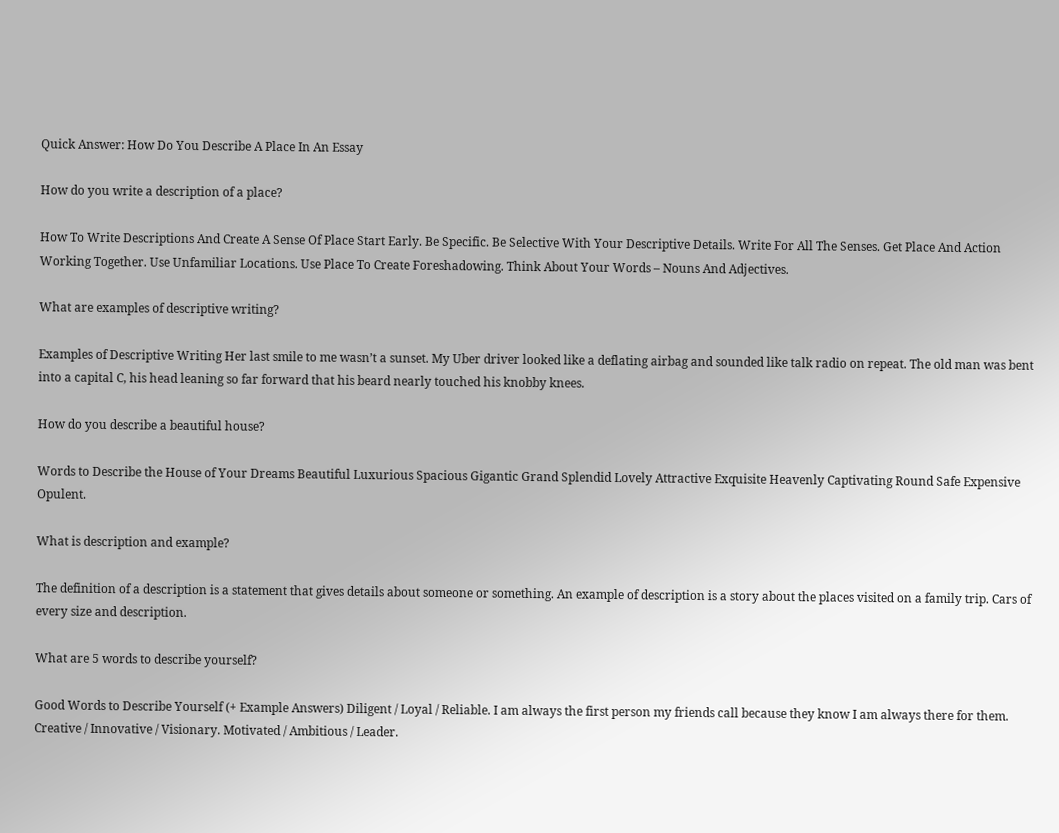Quick Answer: How Do You Describe A Place In An Essay

How do you write a description of a place?

How To Write Descriptions And Create A Sense Of Place Start Early. Be Specific. Be Selective With Your Descriptive Details. Write For All The Senses. Get Place And Action Working Together. Use Unfamiliar Locations. Use Place To Create Foreshadowing. Think About Your Words – Nouns And Adjectives.

What are examples of descriptive writing?

Examples of Descriptive Writing Her last smile to me wasn’t a sunset. My Uber driver looked like a deflating airbag and sounded like talk radio on repeat. The old man was bent into a capital C, his head leaning so far forward that his beard nearly touched his knobby knees.

How do you describe a beautiful house?

Words to Describe the House of Your Dreams Beautiful Luxurious Spacious Gigantic Grand Splendid Lovely Attractive Exquisite Heavenly Captivating Round Safe Expensive Opulent.

What is description and example?

The definition of a description is a statement that gives details about someone or something. An example of description is a story about the places visited on a family trip. Cars of every size and description.

What are 5 words to describe yourself?

Good Words to Describe Yourself (+ Example Answers) Diligent / Loyal / Reliable. I am always the first person my friends call because they know I am always there for them. Creative / Innovative / Visionary. Motivated / Ambitious / Leader.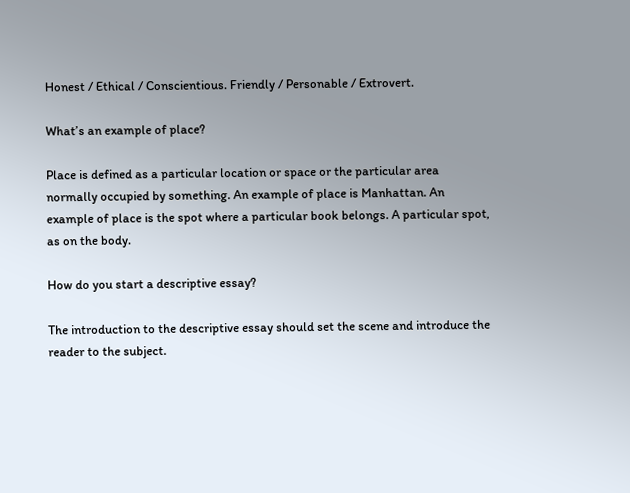Honest / Ethical / Conscientious. Friendly / Personable / Extrovert.

What’s an example of place?

Place is defined as a particular location or space or the particular area normally occupied by something. An example of place is Manhattan. An example of place is the spot where a particular book belongs. A particular spot, as on the body.

How do you start a descriptive essay?

The introduction to the descriptive essay should set the scene and introduce the reader to the subject.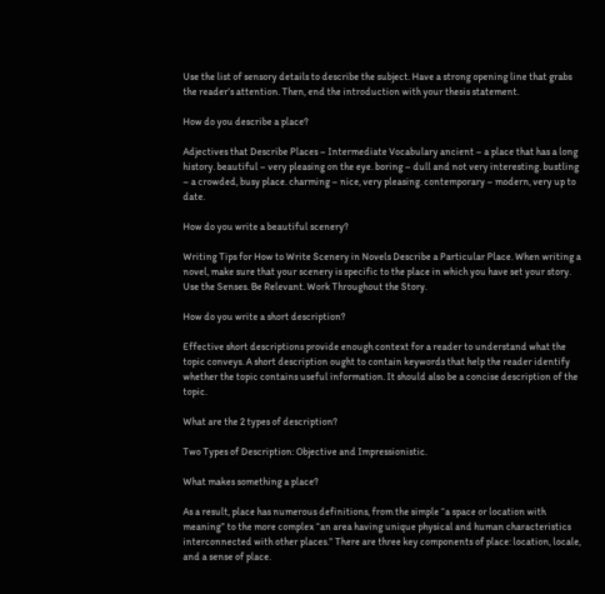Use the list of sensory details to describe the subject. Have a strong opening line that grabs the reader’s attention. Then, end the introduction with your thesis statement.

How do you describe a place?

Adjectives that Describe Places – Intermediate Vocabulary ancient – a place that has a long history. beautiful – very pleasing on the eye. boring – dull and not very interesting. bustling – a crowded, busy place. charming – nice, very pleasing. contemporary – modern, very up to date.

How do you write a beautiful scenery?

Writing Tips for How to Write Scenery in Novels Describe a Particular Place. When writing a novel, make sure that your scenery is specific to the place in which you have set your story. Use the Senses. Be Relevant. Work Throughout the Story.

How do you write a short description?

Effective short descriptions provide enough context for a reader to understand what the topic conveys. A short description ought to contain keywords that help the reader identify whether the topic contains useful information. It should also be a concise description of the topic.

What are the 2 types of description?

Two Types of Description: Objective and Impressionistic.

What makes something a place?

As a result, place has numerous definitions, from the simple “a space or location with meaning” to the more complex “an area having unique physical and human characteristics interconnected with other places.” There are three key components of place: location, locale, and a sense of place.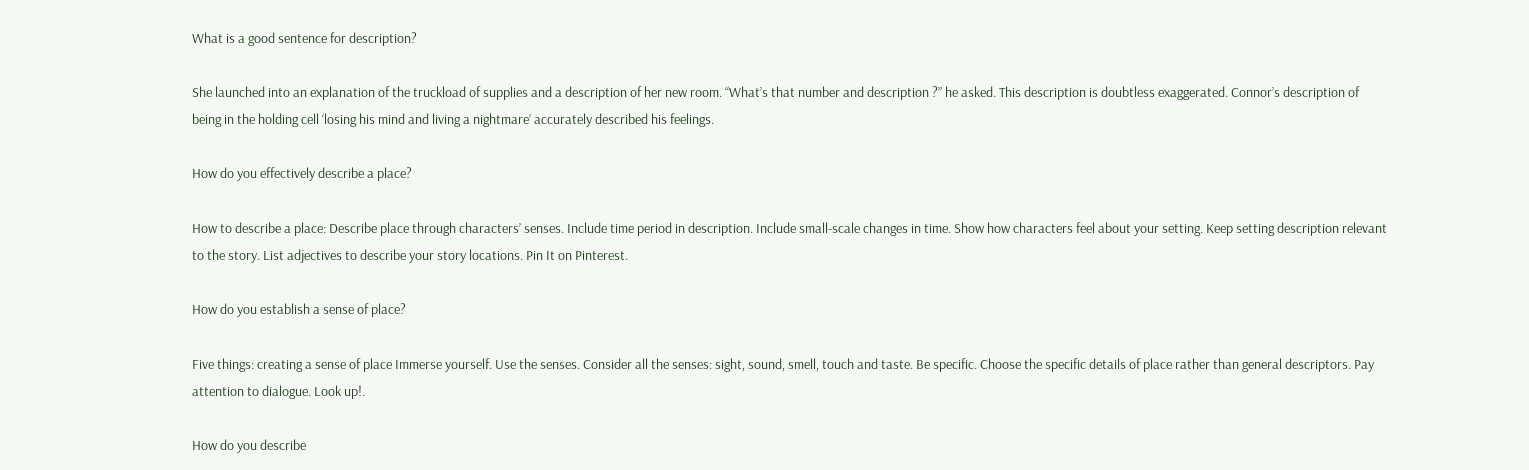What is a good sentence for description?

She launched into an explanation of the truckload of supplies and a description of her new room. “What’s that number and description ?” he asked. This description is doubtless exaggerated. Connor’s description of being in the holding cell ‘losing his mind and living a nightmare’ accurately described his feelings.

How do you effectively describe a place?

How to describe a place: Describe place through characters’ senses. Include time period in description. Include small-scale changes in time. Show how characters feel about your setting. Keep setting description relevant to the story. List adjectives to describe your story locations. Pin It on Pinterest.

How do you establish a sense of place?

Five things: creating a sense of place Immerse yourself. Use the senses. Consider all the senses: sight, sound, smell, touch and taste. Be specific. Choose the specific details of place rather than general descriptors. Pay attention to dialogue. Look up!.

How do you describe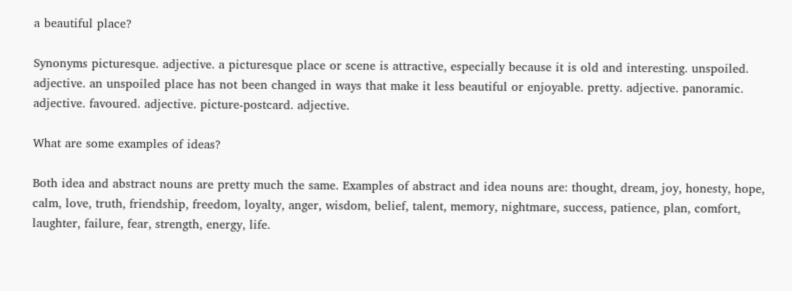a beautiful place?

Synonyms picturesque. adjective. a picturesque place or scene is attractive, especially because it is old and interesting. unspoiled. adjective. an unspoiled place has not been changed in ways that make it less beautiful or enjoyable. pretty. adjective. panoramic. adjective. favoured. adjective. picture-postcard. adjective.

What are some examples of ideas?

Both idea and abstract nouns are pretty much the same. Examples of abstract and idea nouns are: thought, dream, joy, honesty, hope, calm, love, truth, friendship, freedom, loyalty, anger, wisdom, belief, talent, memory, nightmare, success, patience, plan, comfort, laughter, failure, fear, strength, energy, life.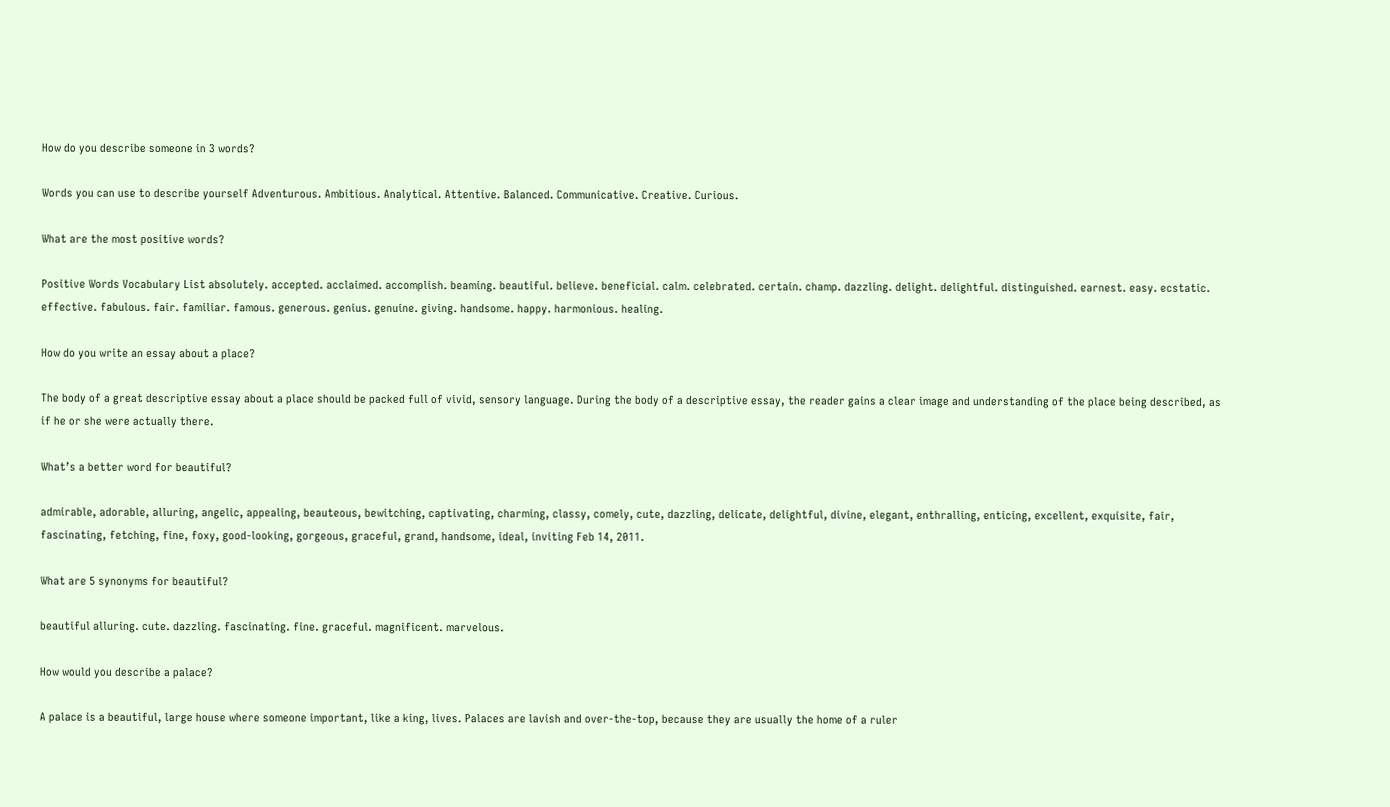How do you describe someone in 3 words?

Words you can use to describe yourself Adventurous. Ambitious. Analytical. Attentive. Balanced. Communicative. Creative. Curious.

What are the most positive words?

Positive Words Vocabulary List absolutely. accepted. acclaimed. accomplish. beaming. beautiful. believe. beneficial. calm. celebrated. certain. champ. dazzling. delight. delightful. distinguished. earnest. easy. ecstatic. effective. fabulous. fair. familiar. famous. generous. genius. genuine. giving. handsome. happy. harmonious. healing.

How do you write an essay about a place?

The body of a great descriptive essay about a place should be packed full of vivid, sensory language. During the body of a descriptive essay, the reader gains a clear image and understanding of the place being described, as if he or she were actually there.

What’s a better word for beautiful?

admirable, adorable, alluring, angelic, appealing, beauteous, bewitching, captivating, charming, classy, comely, cute, dazzling, delicate, delightful, divine, elegant, enthralling, enticing, excellent, exquisite, fair, fascinating, fetching, fine, foxy, good-looking, gorgeous, graceful, grand, handsome, ideal, inviting Feb 14, 2011.

What are 5 synonyms for beautiful?

beautiful alluring. cute. dazzling. fascinating. fine. graceful. magnificent. marvelous.

How would you describe a palace?

A palace is a beautiful, large house where someone important, like a king, lives. Palaces are lavish and over-the-top, because they are usually the home of a ruler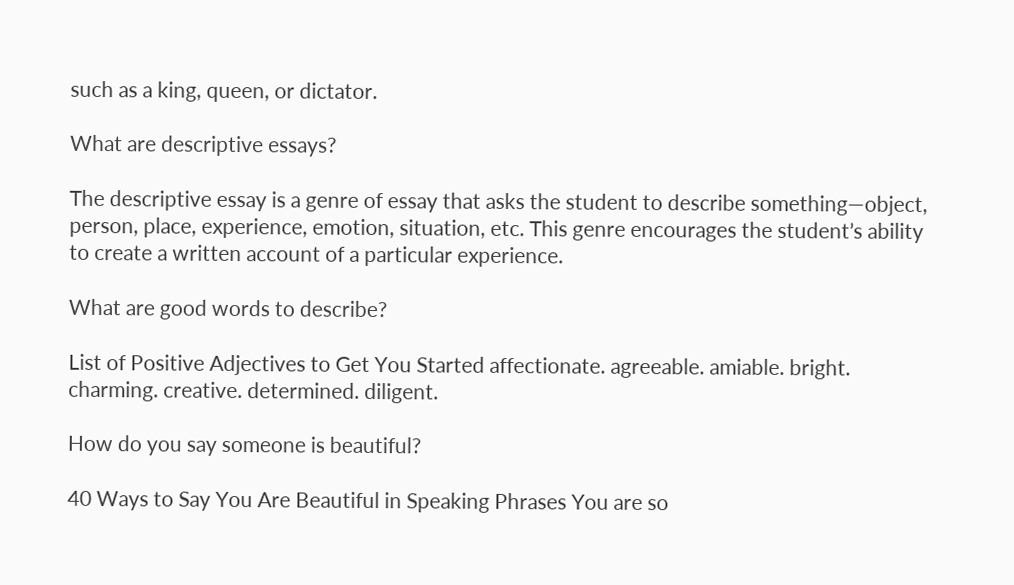such as a king, queen, or dictator.

What are descriptive essays?

The descriptive essay is a genre of essay that asks the student to describe something—object, person, place, experience, emotion, situation, etc. This genre encourages the student’s ability to create a written account of a particular experience.

What are good words to describe?

List of Positive Adjectives to Get You Started affectionate. agreeable. amiable. bright. charming. creative. determined. diligent.

How do you say someone is beautiful?

40 Ways to Say You Are Beautiful in Speaking Phrases You are so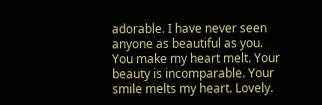adorable. I have never seen anyone as beautiful as you. You make my heart melt. Your beauty is incomparable. Your smile melts my heart. Lovely.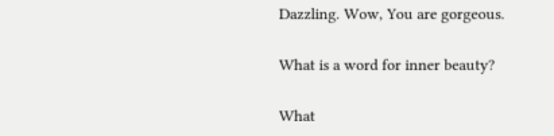Dazzling. Wow, You are gorgeous.

What is a word for inner beauty?

What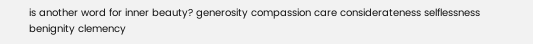is another word for inner beauty? generosity compassion care considerateness selflessness benignity clemency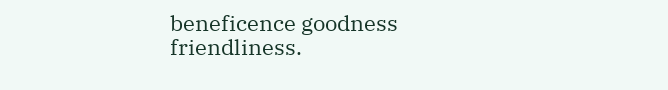beneficence goodness friendliness.